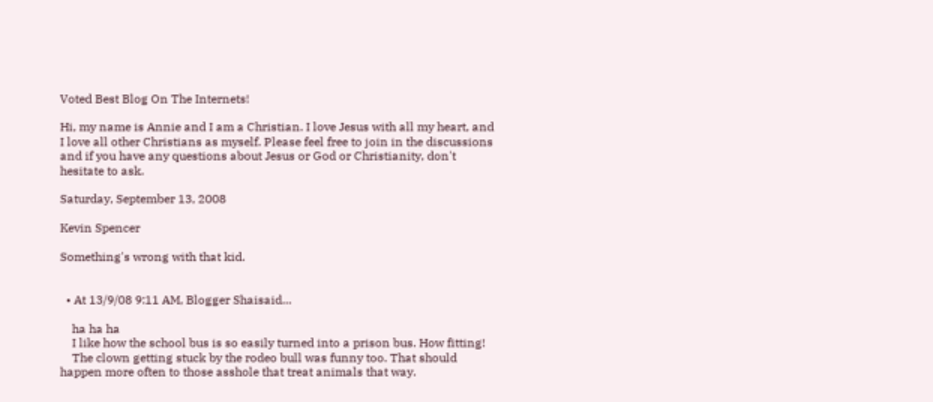Voted Best Blog On The Internets!

Hi, my name is Annie and I am a Christian. I love Jesus with all my heart, and I love all other Christians as myself. Please feel free to join in the discussions and if you have any questions about Jesus or God or Christianity, don't hesitate to ask.

Saturday, September 13, 2008

Kevin Spencer

Something's wrong with that kid.


  • At 13/9/08 9:11 AM, Blogger Shaisaid…

    ha ha ha
    I like how the school bus is so easily turned into a prison bus. How fitting!
    The clown getting stuck by the rodeo bull was funny too. That should happen more often to those asshole that treat animals that way.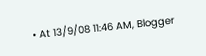• At 13/9/08 11:46 AM, Blogger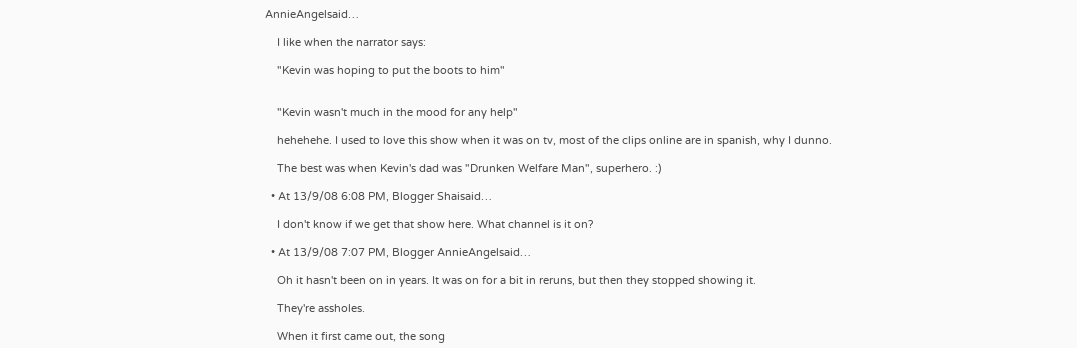AnnieAngelsaid…

    I like when the narrator says:

    "Kevin was hoping to put the boots to him"


    "Kevin wasn't much in the mood for any help"

    hehehehe. I used to love this show when it was on tv, most of the clips online are in spanish, why I dunno.

    The best was when Kevin's dad was "Drunken Welfare Man", superhero. :)

  • At 13/9/08 6:08 PM, Blogger Shaisaid…

    I don't know if we get that show here. What channel is it on?

  • At 13/9/08 7:07 PM, Blogger AnnieAngelsaid…

    Oh it hasn't been on in years. It was on for a bit in reruns, but then they stopped showing it.

    They're assholes.

    When it first came out, the song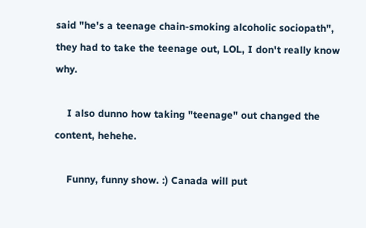said "he's a teenage chain-smoking alcoholic sociopath", they had to take the teenage out, LOL, I don't really know why.

    I also dunno how taking "teenage" out changed the content, hehehe.

    Funny, funny show. :) Canada will put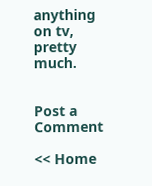anything on tv, pretty much.


Post a Comment

<< Home